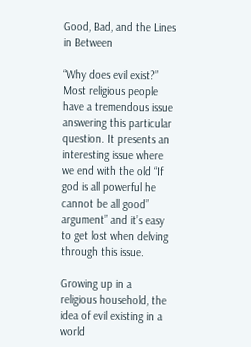Good, Bad, and the Lines in Between

“Why does evil exist?” Most religious people have a tremendous issue answering this particular question. It presents an interesting issue where we end with the old “If god is all powerful he cannot be all good” argument” and it’s easy to get lost when delving through this issue.

Growing up in a  religious household, the idea of evil existing in a world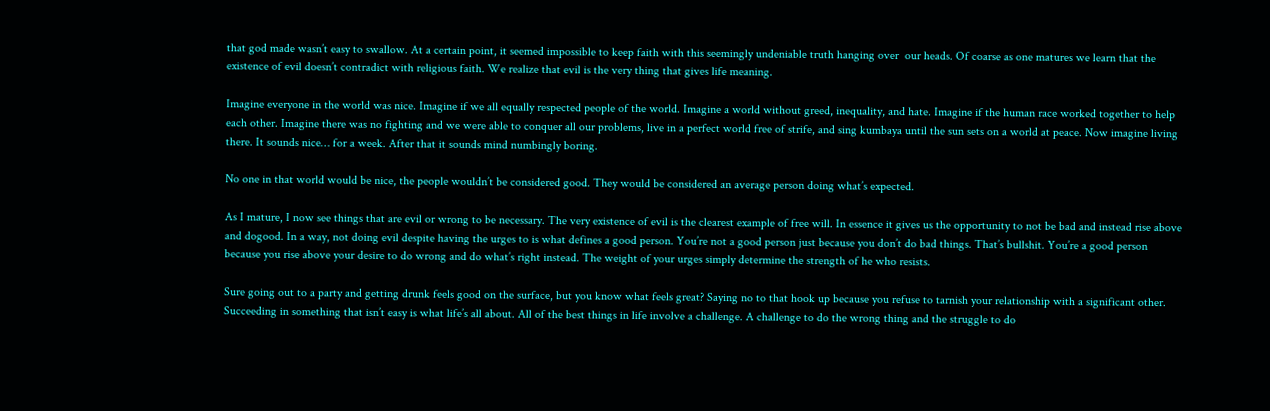that god made wasn’t easy to swallow. At a certain point, it seemed impossible to keep faith with this seemingly undeniable truth hanging over  our heads. Of coarse as one matures we learn that the existence of evil doesn’t contradict with religious faith. We realize that evil is the very thing that gives life meaning.

Imagine everyone in the world was nice. Imagine if we all equally respected people of the world. Imagine a world without greed, inequality, and hate. Imagine if the human race worked together to help each other. Imagine there was no fighting and we were able to conquer all our problems, live in a perfect world free of strife, and sing kumbaya until the sun sets on a world at peace. Now imagine living there. It sounds nice… for a week. After that it sounds mind numbingly boring.

No one in that world would be nice, the people wouldn’t be considered good. They would be considered an average person doing what’s expected.

As I mature, I now see things that are evil or wrong to be necessary. The very existence of evil is the clearest example of free will. In essence it gives us the opportunity to not be bad and instead rise above and dogood. In a way, not doing evil despite having the urges to is what defines a good person. You’re not a good person just because you don’t do bad things. That’s bullshit. You’re a good person because you rise above your desire to do wrong and do what’s right instead. The weight of your urges simply determine the strength of he who resists.

Sure going out to a party and getting drunk feels good on the surface, but you know what feels great? Saying no to that hook up because you refuse to tarnish your relationship with a significant other. Succeeding in something that isn’t easy is what life’s all about. All of the best things in life involve a challenge. A challenge to do the wrong thing and the struggle to do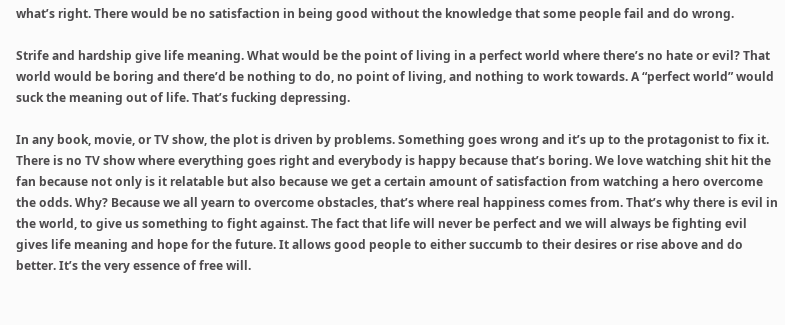what’s right. There would be no satisfaction in being good without the knowledge that some people fail and do wrong.

Strife and hardship give life meaning. What would be the point of living in a perfect world where there’s no hate or evil? That world would be boring and there’d be nothing to do, no point of living, and nothing to work towards. A “perfect world” would suck the meaning out of life. That’s fucking depressing.

In any book, movie, or TV show, the plot is driven by problems. Something goes wrong and it’s up to the protagonist to fix it. There is no TV show where everything goes right and everybody is happy because that’s boring. We love watching shit hit the fan because not only is it relatable but also because we get a certain amount of satisfaction from watching a hero overcome the odds. Why? Because we all yearn to overcome obstacles, that’s where real happiness comes from. That’s why there is evil in the world, to give us something to fight against. The fact that life will never be perfect and we will always be fighting evil gives life meaning and hope for the future. It allows good people to either succumb to their desires or rise above and do better. It’s the very essence of free will.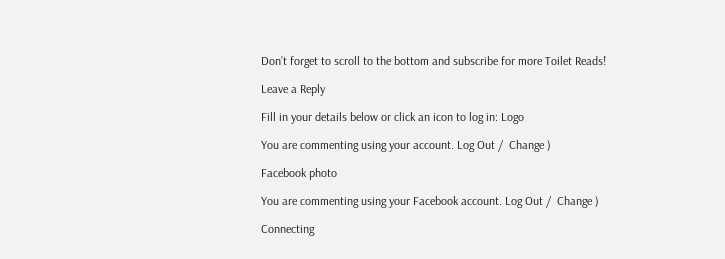Don’t forget to scroll to the bottom and subscribe for more Toilet Reads!

Leave a Reply

Fill in your details below or click an icon to log in: Logo

You are commenting using your account. Log Out /  Change )

Facebook photo

You are commenting using your Facebook account. Log Out /  Change )

Connecting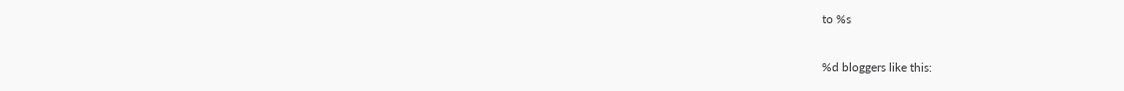to %s

%d bloggers like this: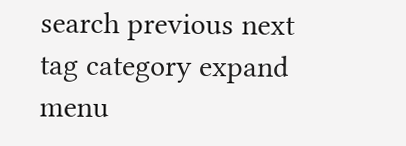search previous next tag category expand menu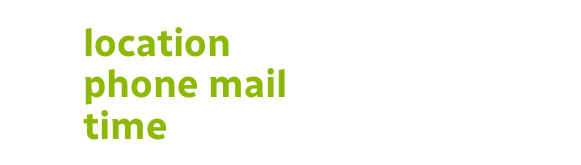location phone mail time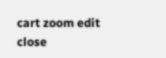cart zoom edit close